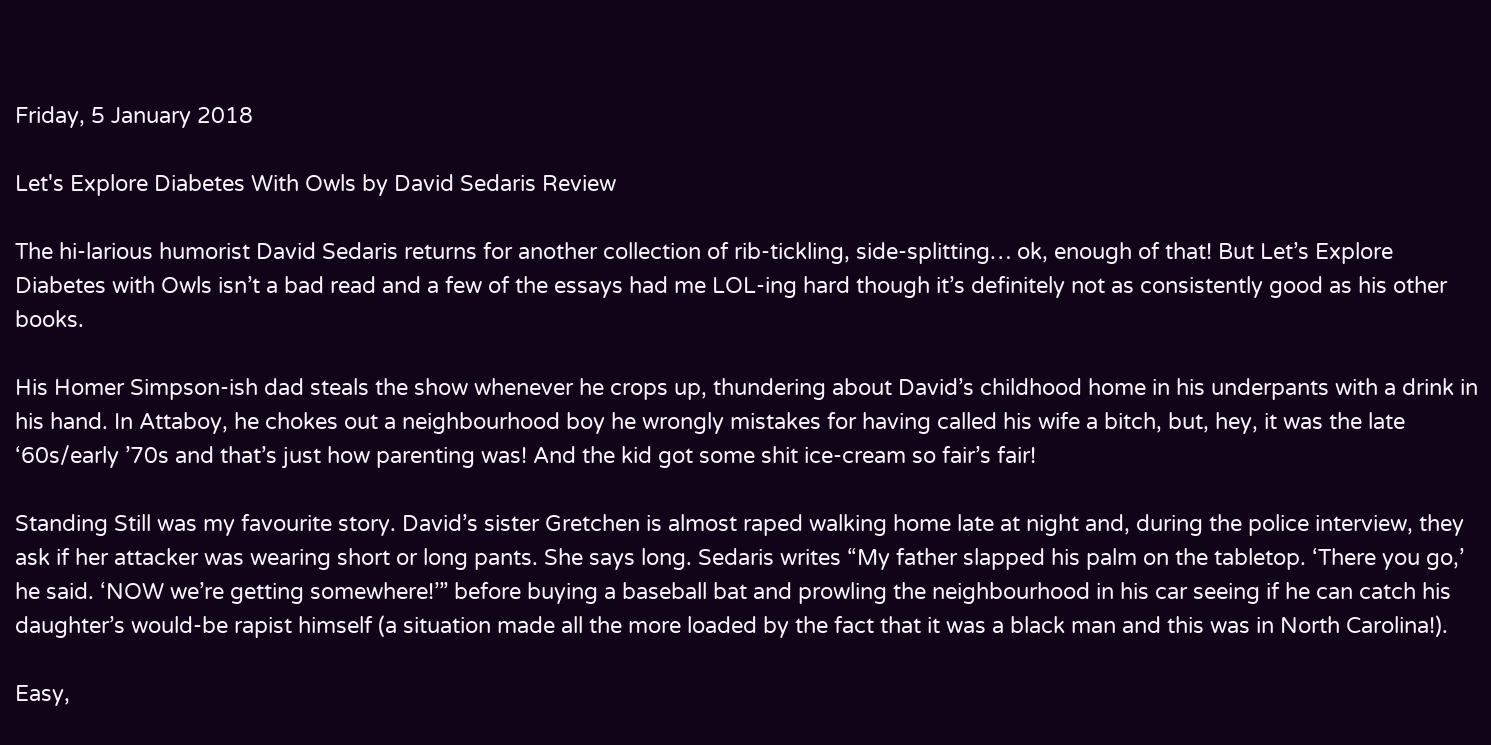Friday, 5 January 2018

Let's Explore Diabetes With Owls by David Sedaris Review

The hi-larious humorist David Sedaris returns for another collection of rib-tickling, side-splitting… ok, enough of that! But Let’s Explore Diabetes with Owls isn’t a bad read and a few of the essays had me LOL-ing hard though it’s definitely not as consistently good as his other books.

His Homer Simpson-ish dad steals the show whenever he crops up, thundering about David’s childhood home in his underpants with a drink in his hand. In Attaboy, he chokes out a neighbourhood boy he wrongly mistakes for having called his wife a bitch, but, hey, it was the late ‘60s/early ’70s and that’s just how parenting was! And the kid got some shit ice-cream so fair’s fair!

Standing Still was my favourite story. David’s sister Gretchen is almost raped walking home late at night and, during the police interview, they ask if her attacker was wearing short or long pants. She says long. Sedaris writes “My father slapped his palm on the tabletop. ‘There you go,’ he said. ‘NOW we’re getting somewhere!’” before buying a baseball bat and prowling the neighbourhood in his car seeing if he can catch his daughter’s would-be rapist himself (a situation made all the more loaded by the fact that it was a black man and this was in North Carolina!).

Easy,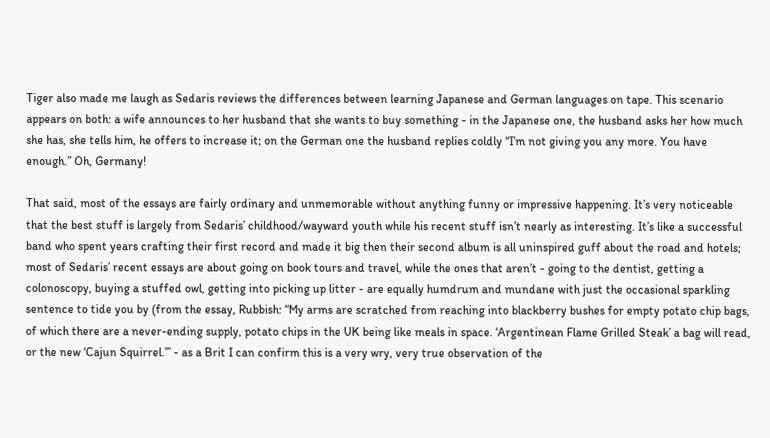Tiger also made me laugh as Sedaris reviews the differences between learning Japanese and German languages on tape. This scenario appears on both: a wife announces to her husband that she wants to buy something - in the Japanese one, the husband asks her how much she has, she tells him, he offers to increase it; on the German one the husband replies coldly “I’m not giving you any more. You have enough.” Oh, Germany!

That said, most of the essays are fairly ordinary and unmemorable without anything funny or impressive happening. It’s very noticeable that the best stuff is largely from Sedaris’ childhood/wayward youth while his recent stuff isn’t nearly as interesting. It’s like a successful band who spent years crafting their first record and made it big then their second album is all uninspired guff about the road and hotels; most of Sedaris’ recent essays are about going on book tours and travel, while the ones that aren’t - going to the dentist, getting a colonoscopy, buying a stuffed owl, getting into picking up litter - are equally humdrum and mundane with just the occasional sparkling sentence to tide you by (from the essay, Rubbish: “My arms are scratched from reaching into blackberry bushes for empty potato chip bags, of which there are a never-ending supply, potato chips in the UK being like meals in space. ‘Argentinean Flame Grilled Steak’ a bag will read, or the new ‘Cajun Squirrel.’” - as a Brit I can confirm this is a very wry, very true observation of the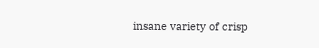insane variety of crisp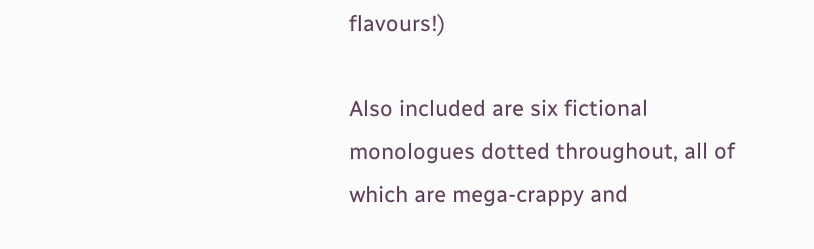flavours!)

Also included are six fictional monologues dotted throughout, all of which are mega-crappy and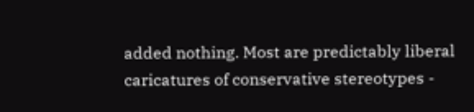added nothing. Most are predictably liberal caricatures of conservative stereotypes -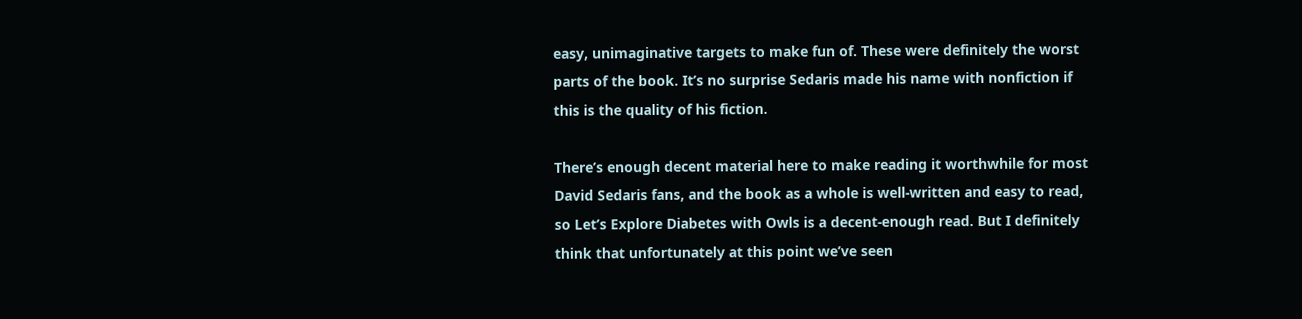easy, unimaginative targets to make fun of. These were definitely the worst parts of the book. It’s no surprise Sedaris made his name with nonfiction if this is the quality of his fiction.

There’s enough decent material here to make reading it worthwhile for most David Sedaris fans, and the book as a whole is well-written and easy to read, so Let’s Explore Diabetes with Owls is a decent-enough read. But I definitely think that unfortunately at this point we’ve seen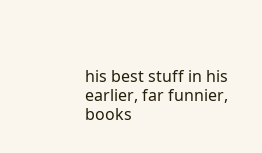his best stuff in his earlier, far funnier, books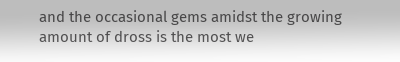and the occasional gems amidst the growing amount of dross is the most we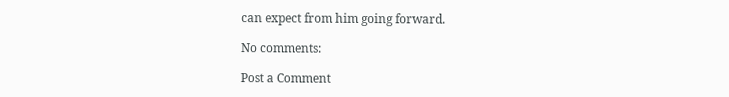can expect from him going forward.

No comments:

Post a Comment